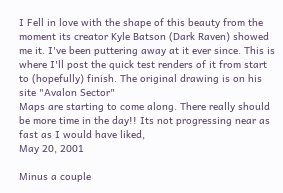I Fell in love with the shape of this beauty from the moment its creator Kyle Batson (Dark Raven) showed me it. I've been puttering away at it ever since. This is where I'll post the quick test renders of it from start to (hopefully) finish. The original drawing is on his site "Avalon Sector"
Maps are starting to come along. There really should be more time in the day!! Its not progressing near as fast as I would have liked,
May 20, 2001

Minus a couple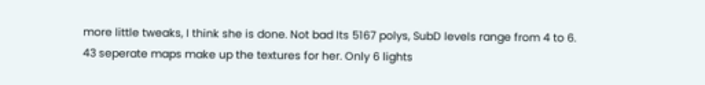more little tweaks, I think she is done. Not bad Its 5167 polys, SubD levels range from 4 to 6. 43 seperate maps make up the textures for her. Only 6 lights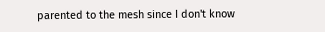parented to the mesh since I don't know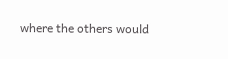where the others would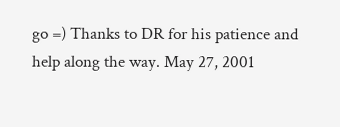go =) Thanks to DR for his patience and help along the way. May 27, 2001